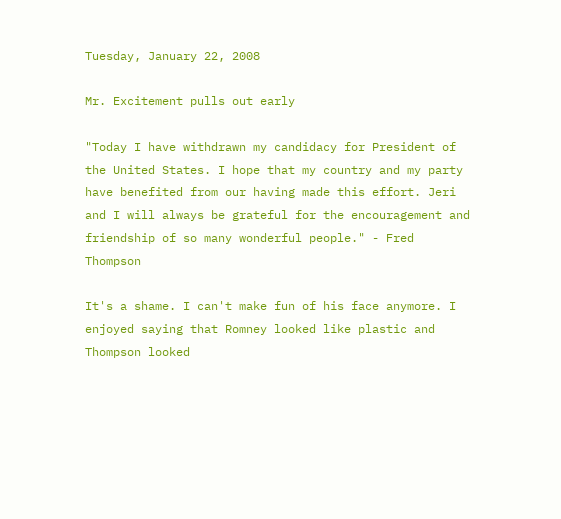Tuesday, January 22, 2008

Mr. Excitement pulls out early

"Today I have withdrawn my candidacy for President of the United States. I hope that my country and my party have benefited from our having made this effort. Jeri and I will always be grateful for the encouragement and friendship of so many wonderful people." - Fred Thompson

It's a shame. I can't make fun of his face anymore. I enjoyed saying that Romney looked like plastic and Thompson looked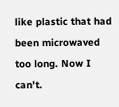like plastic that had been microwaved too long. Now I can't.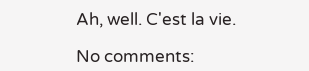Ah, well. C'est la vie.

No comments: